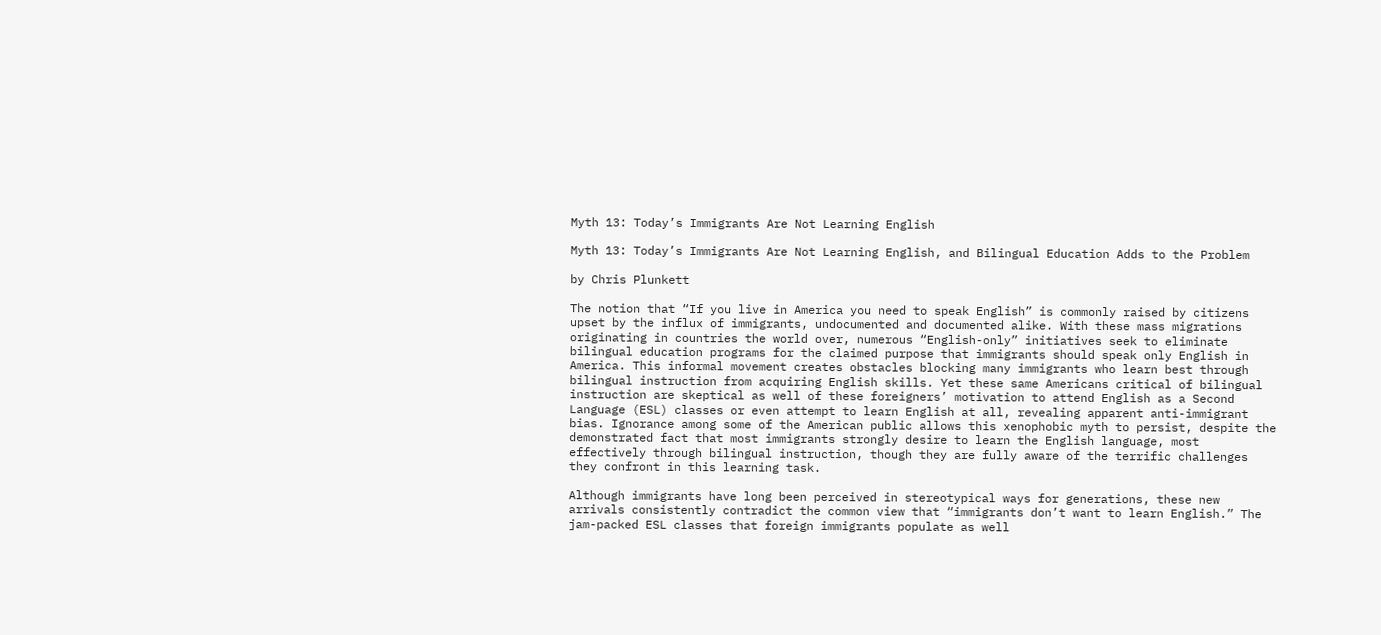Myth 13: Today’s Immigrants Are Not Learning English

Myth 13: Today’s Immigrants Are Not Learning English, and Bilingual Education Adds to the Problem

by Chris Plunkett

The notion that “If you live in America you need to speak English” is commonly raised by citizens upset by the influx of immigrants, undocumented and documented alike. With these mass migrations originating in countries the world over, numerous “English-only” initiatives seek to eliminate bilingual education programs for the claimed purpose that immigrants should speak only English in America. This informal movement creates obstacles blocking many immigrants who learn best through bilingual instruction from acquiring English skills. Yet these same Americans critical of bilingual instruction are skeptical as well of these foreigners’ motivation to attend English as a Second Language (ESL) classes or even attempt to learn English at all, revealing apparent anti-immigrant bias. Ignorance among some of the American public allows this xenophobic myth to persist, despite the demonstrated fact that most immigrants strongly desire to learn the English language, most effectively through bilingual instruction, though they are fully aware of the terrific challenges they confront in this learning task.

Although immigrants have long been perceived in stereotypical ways for generations, these new arrivals consistently contradict the common view that “immigrants don’t want to learn English.” The jam-packed ESL classes that foreign immigrants populate as well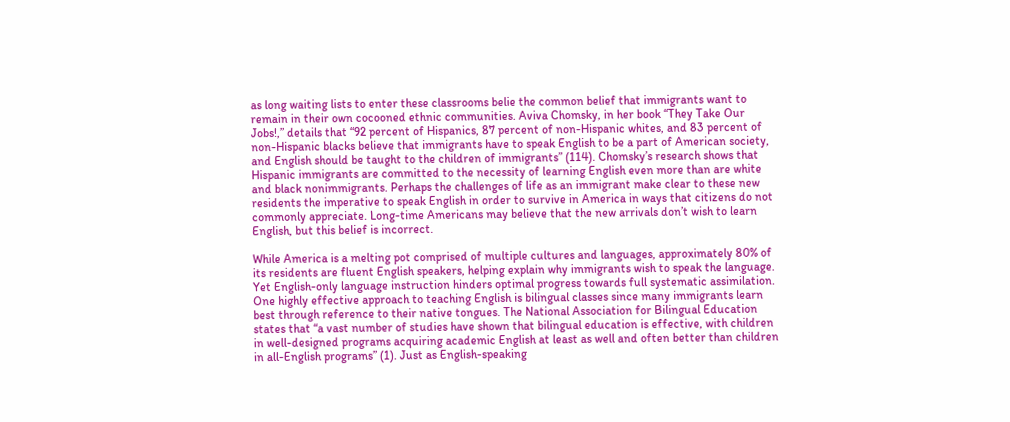as long waiting lists to enter these classrooms belie the common belief that immigrants want to remain in their own cocooned ethnic communities. Aviva Chomsky, in her book “They Take Our Jobs!,” details that “92 percent of Hispanics, 87 percent of non-Hispanic whites, and 83 percent of non-Hispanic blacks believe that immigrants have to speak English to be a part of American society, and English should be taught to the children of immigrants” (114). Chomsky’s research shows that Hispanic immigrants are committed to the necessity of learning English even more than are white and black nonimmigrants. Perhaps the challenges of life as an immigrant make clear to these new residents the imperative to speak English in order to survive in America in ways that citizens do not commonly appreciate. Long-time Americans may believe that the new arrivals don’t wish to learn English, but this belief is incorrect.

While America is a melting pot comprised of multiple cultures and languages, approximately 80% of its residents are fluent English speakers, helping explain why immigrants wish to speak the language. Yet English-only language instruction hinders optimal progress towards full systematic assimilation. One highly effective approach to teaching English is bilingual classes since many immigrants learn best through reference to their native tongues. The National Association for Bilingual Education states that “a vast number of studies have shown that bilingual education is effective, with children in well-designed programs acquiring academic English at least as well and often better than children in all-English programs” (1). Just as English-speaking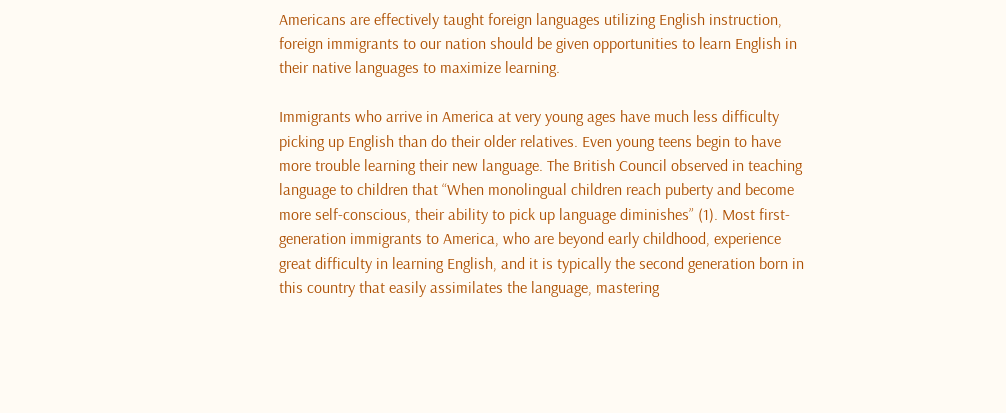Americans are effectively taught foreign languages utilizing English instruction, foreign immigrants to our nation should be given opportunities to learn English in their native languages to maximize learning.

Immigrants who arrive in America at very young ages have much less difficulty picking up English than do their older relatives. Even young teens begin to have more trouble learning their new language. The British Council observed in teaching language to children that “When monolingual children reach puberty and become more self-conscious, their ability to pick up language diminishes” (1). Most first-generation immigrants to America, who are beyond early childhood, experience great difficulty in learning English, and it is typically the second generation born in this country that easily assimilates the language, mastering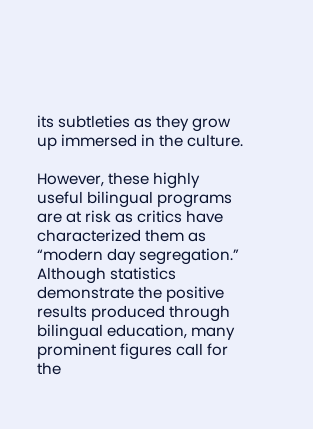its subtleties as they grow up immersed in the culture.

However, these highly useful bilingual programs are at risk as critics have characterized them as “modern day segregation.” Although statistics demonstrate the positive results produced through bilingual education, many prominent figures call for the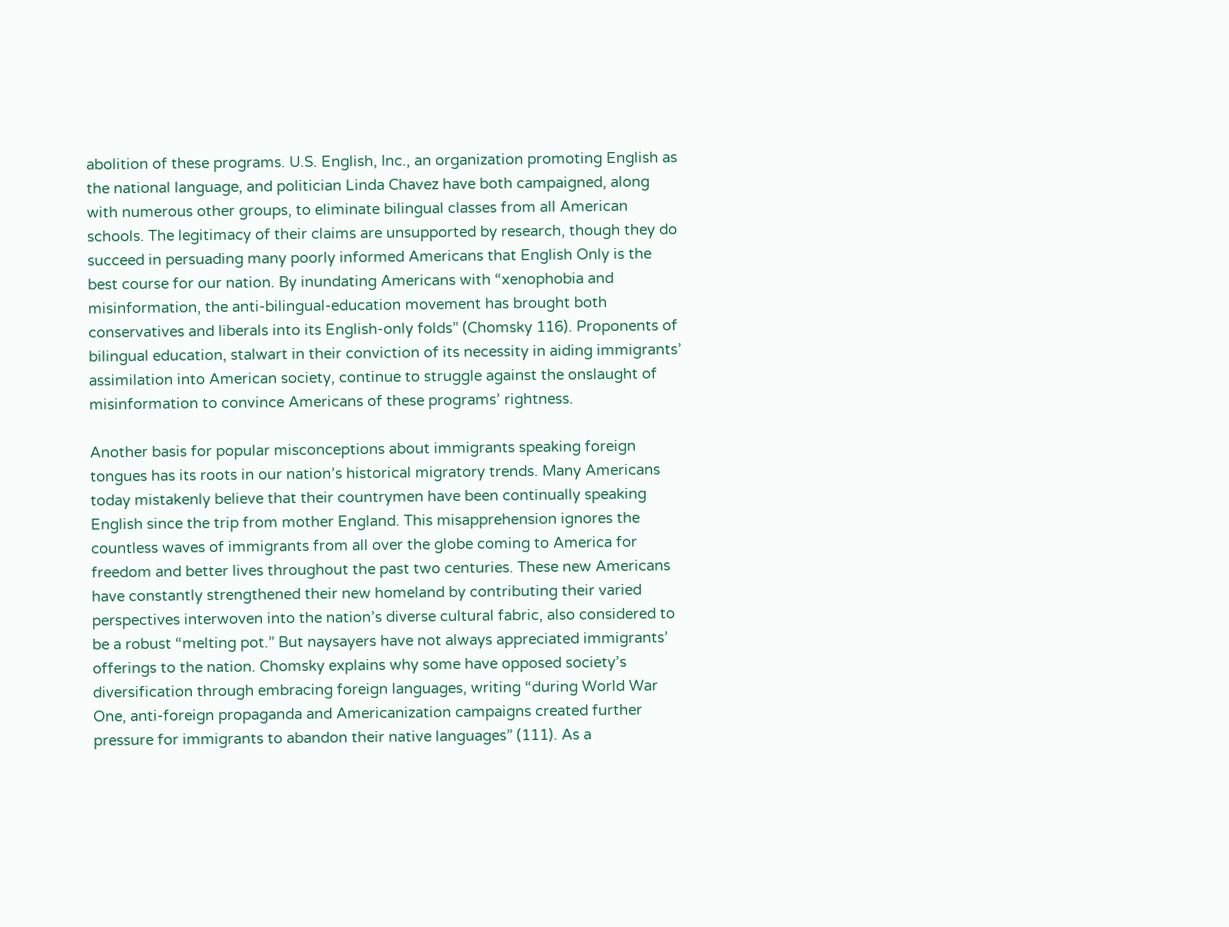abolition of these programs. U.S. English, Inc., an organization promoting English as the national language, and politician Linda Chavez have both campaigned, along with numerous other groups, to eliminate bilingual classes from all American schools. The legitimacy of their claims are unsupported by research, though they do succeed in persuading many poorly informed Americans that English Only is the best course for our nation. By inundating Americans with “xenophobia and misinformation, the anti-bilingual-education movement has brought both conservatives and liberals into its English-only folds” (Chomsky 116). Proponents of bilingual education, stalwart in their conviction of its necessity in aiding immigrants’ assimilation into American society, continue to struggle against the onslaught of misinformation to convince Americans of these programs’ rightness.

Another basis for popular misconceptions about immigrants speaking foreign tongues has its roots in our nation’s historical migratory trends. Many Americans today mistakenly believe that their countrymen have been continually speaking English since the trip from mother England. This misapprehension ignores the countless waves of immigrants from all over the globe coming to America for freedom and better lives throughout the past two centuries. These new Americans have constantly strengthened their new homeland by contributing their varied perspectives interwoven into the nation’s diverse cultural fabric, also considered to be a robust “melting pot.” But naysayers have not always appreciated immigrants’ offerings to the nation. Chomsky explains why some have opposed society’s diversification through embracing foreign languages, writing “during World War One, anti-foreign propaganda and Americanization campaigns created further pressure for immigrants to abandon their native languages” (111). As a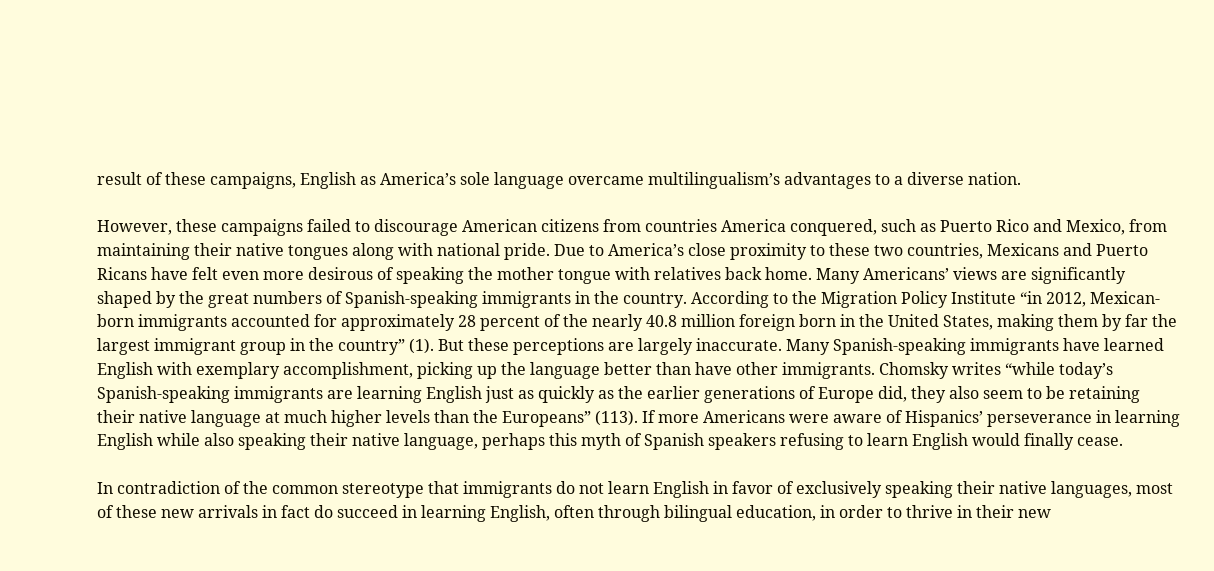result of these campaigns, English as America’s sole language overcame multilingualism’s advantages to a diverse nation.

However, these campaigns failed to discourage American citizens from countries America conquered, such as Puerto Rico and Mexico, from maintaining their native tongues along with national pride. Due to America’s close proximity to these two countries, Mexicans and Puerto Ricans have felt even more desirous of speaking the mother tongue with relatives back home. Many Americans’ views are significantly shaped by the great numbers of Spanish-speaking immigrants in the country. According to the Migration Policy Institute “in 2012, Mexican-born immigrants accounted for approximately 28 percent of the nearly 40.8 million foreign born in the United States, making them by far the largest immigrant group in the country” (1). But these perceptions are largely inaccurate. Many Spanish-speaking immigrants have learned English with exemplary accomplishment, picking up the language better than have other immigrants. Chomsky writes “while today’s Spanish-speaking immigrants are learning English just as quickly as the earlier generations of Europe did, they also seem to be retaining their native language at much higher levels than the Europeans” (113). If more Americans were aware of Hispanics’ perseverance in learning English while also speaking their native language, perhaps this myth of Spanish speakers refusing to learn English would finally cease.

In contradiction of the common stereotype that immigrants do not learn English in favor of exclusively speaking their native languages, most of these new arrivals in fact do succeed in learning English, often through bilingual education, in order to thrive in their new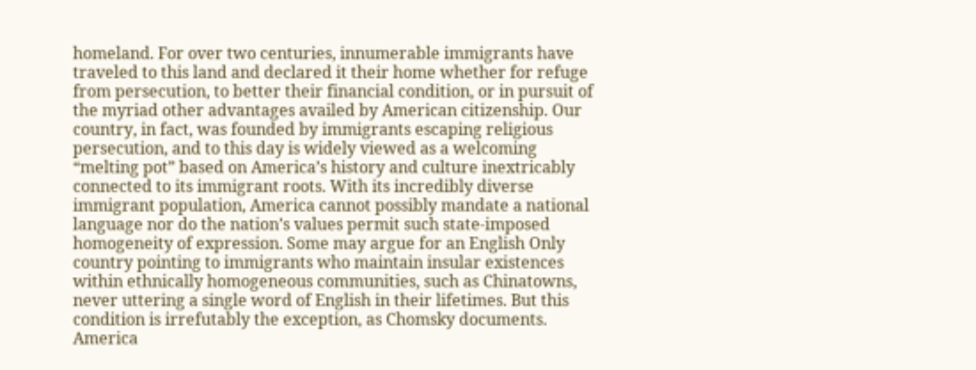homeland. For over two centuries, innumerable immigrants have traveled to this land and declared it their home whether for refuge from persecution, to better their financial condition, or in pursuit of the myriad other advantages availed by American citizenship. Our country, in fact, was founded by immigrants escaping religious persecution, and to this day is widely viewed as a welcoming “melting pot” based on America’s history and culture inextricably connected to its immigrant roots. With its incredibly diverse immigrant population, America cannot possibly mandate a national language nor do the nation’s values permit such state-imposed homogeneity of expression. Some may argue for an English Only country pointing to immigrants who maintain insular existences within ethnically homogeneous communities, such as Chinatowns, never uttering a single word of English in their lifetimes. But this condition is irrefutably the exception, as Chomsky documents. America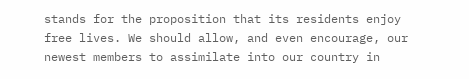stands for the proposition that its residents enjoy free lives. We should allow, and even encourage, our newest members to assimilate into our country in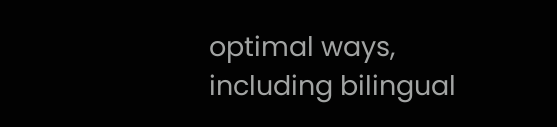optimal ways, including bilingual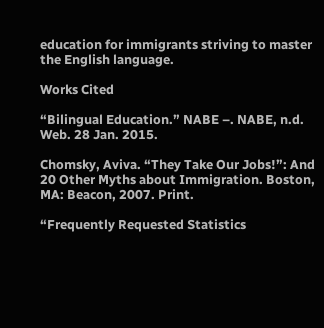education for immigrants striving to master the English language.

Works Cited

“Bilingual Education.” NABE –. NABE, n.d. Web. 28 Jan. 2015.

Chomsky, Aviva. “They Take Our Jobs!”: And 20 Other Myths about Immigration. Boston, MA: Beacon, 2007. Print.

“Frequently Requested Statistics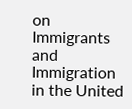on Immigrants and Immigration in the United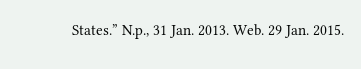States.” N.p., 31 Jan. 2013. Web. 29 Jan. 2015.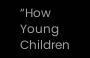“How Young Children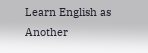Learn English as Another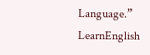Language.” LearnEnglish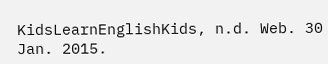KidsLearnEnglishKids, n.d. Web. 30 Jan. 2015.